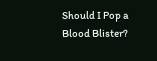Should I Pop a Blood Blister?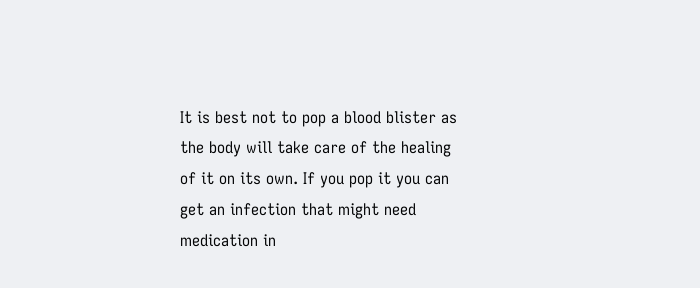It is best not to pop a blood blister as the body will take care of the healing of it on its own. If you pop it you can get an infection that might need medication in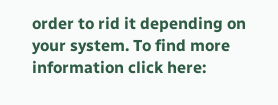order to rid it depending on your system. To find more information click here: